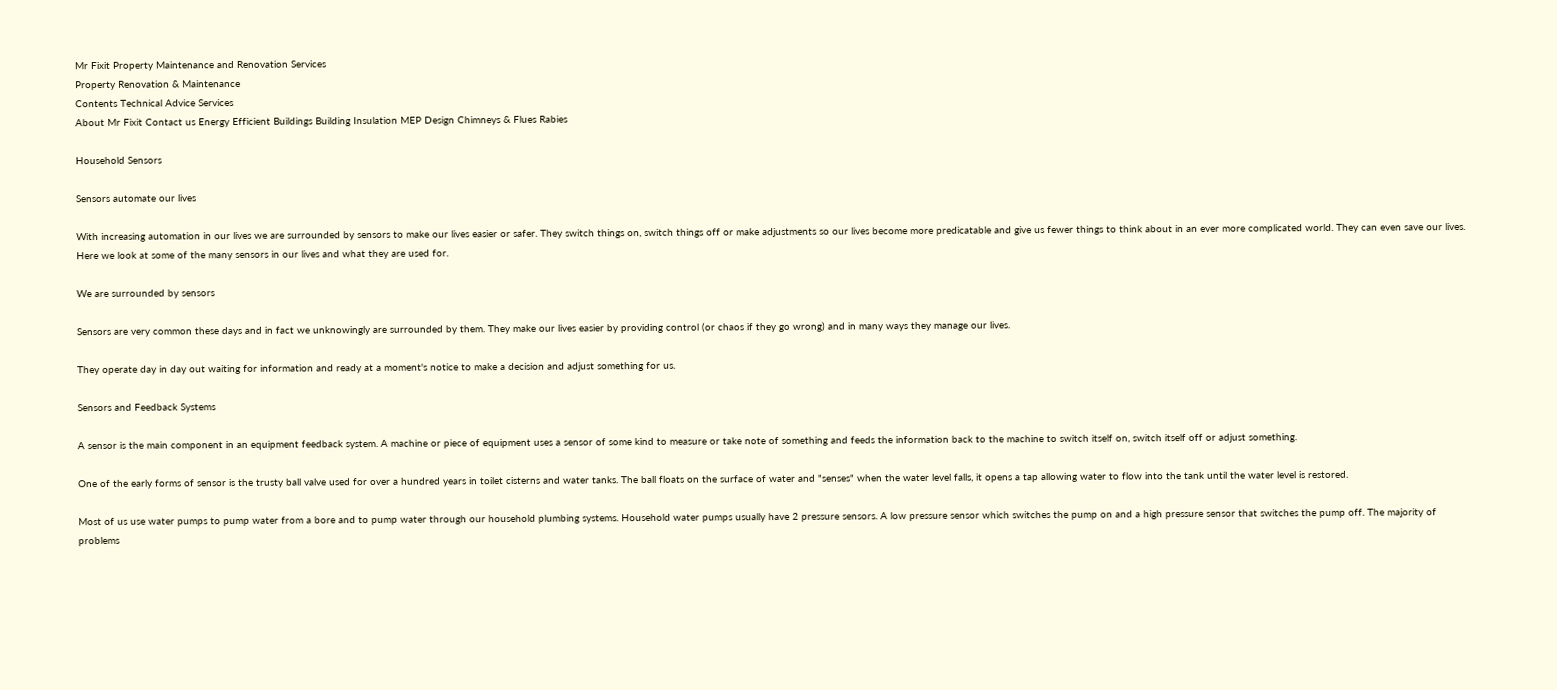Mr Fixit Property Maintenance and Renovation Services
Property Renovation & Maintenance
Contents Technical Advice Services
About Mr Fixit Contact us Energy Efficient Buildings Building Insulation MEP Design Chimneys & Flues Rabies

Household Sensors

Sensors automate our lives

With increasing automation in our lives we are surrounded by sensors to make our lives easier or safer. They switch things on, switch things off or make adjustments so our lives become more predicatable and give us fewer things to think about in an ever more complicated world. They can even save our lives. Here we look at some of the many sensors in our lives and what they are used for.

We are surrounded by sensors

Sensors are very common these days and in fact we unknowingly are surrounded by them. They make our lives easier by providing control (or chaos if they go wrong) and in many ways they manage our lives.

They operate day in day out waiting for information and ready at a moment's notice to make a decision and adjust something for us.

Sensors and Feedback Systems

A sensor is the main component in an equipment feedback system. A machine or piece of equipment uses a sensor of some kind to measure or take note of something and feeds the information back to the machine to switch itself on, switch itself off or adjust something.

One of the early forms of sensor is the trusty ball valve used for over a hundred years in toilet cisterns and water tanks. The ball floats on the surface of water and "senses" when the water level falls, it opens a tap allowing water to flow into the tank until the water level is restored.

Most of us use water pumps to pump water from a bore and to pump water through our household plumbing systems. Household water pumps usually have 2 pressure sensors. A low pressure sensor which switches the pump on and a high pressure sensor that switches the pump off. The majority of problems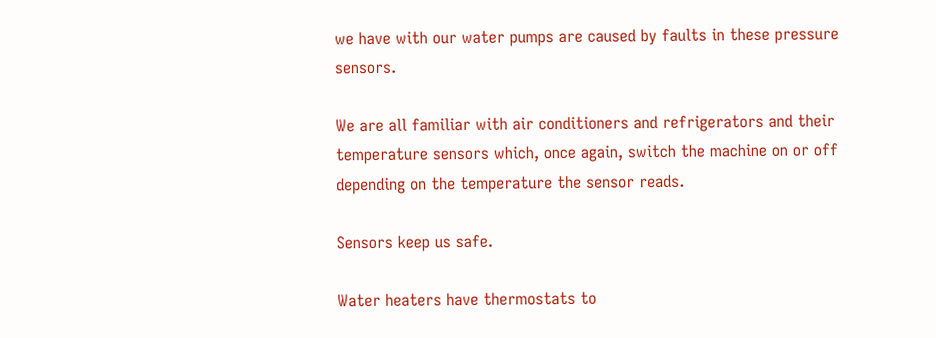we have with our water pumps are caused by faults in these pressure sensors.

We are all familiar with air conditioners and refrigerators and their temperature sensors which, once again, switch the machine on or off depending on the temperature the sensor reads.

Sensors keep us safe.

Water heaters have thermostats to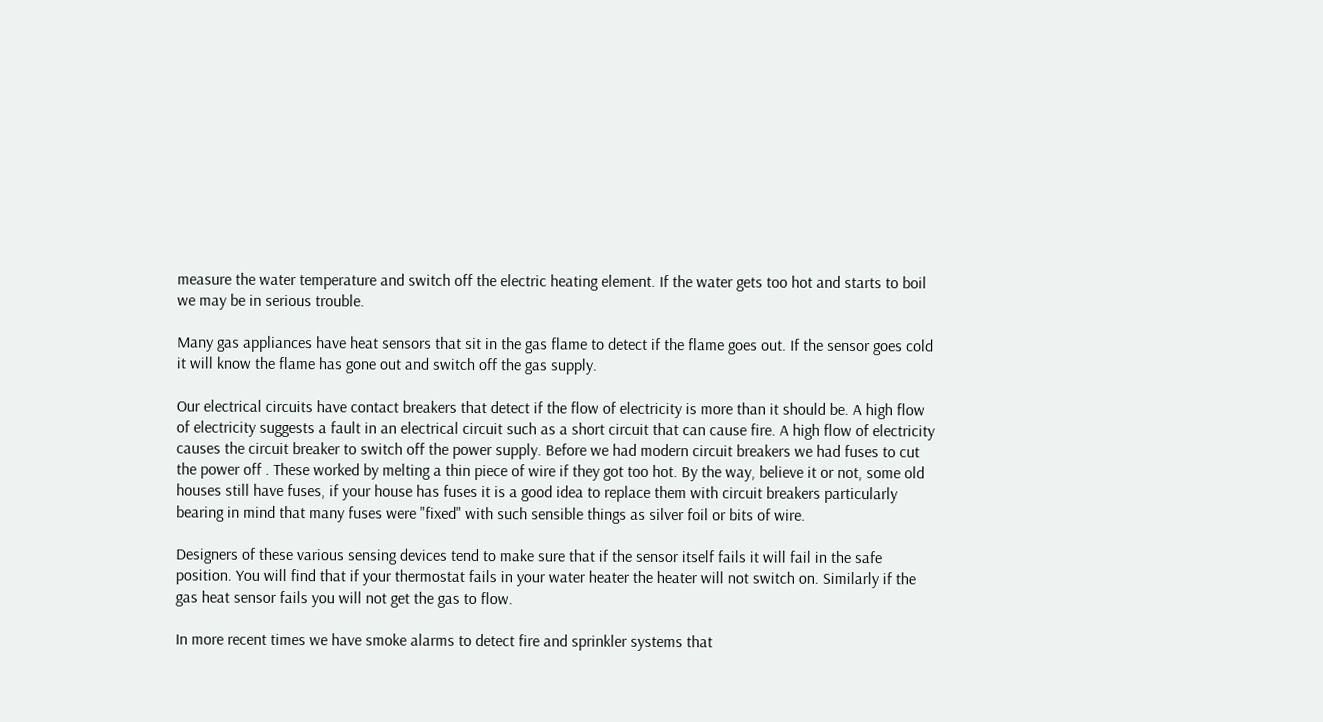measure the water temperature and switch off the electric heating element. If the water gets too hot and starts to boil we may be in serious trouble.

Many gas appliances have heat sensors that sit in the gas flame to detect if the flame goes out. If the sensor goes cold it will know the flame has gone out and switch off the gas supply.

Our electrical circuits have contact breakers that detect if the flow of electricity is more than it should be. A high flow of electricity suggests a fault in an electrical circuit such as a short circuit that can cause fire. A high flow of electricity causes the circuit breaker to switch off the power supply. Before we had modern circuit breakers we had fuses to cut the power off . These worked by melting a thin piece of wire if they got too hot. By the way, believe it or not, some old houses still have fuses, if your house has fuses it is a good idea to replace them with circuit breakers particularly bearing in mind that many fuses were "fixed" with such sensible things as silver foil or bits of wire.

Designers of these various sensing devices tend to make sure that if the sensor itself fails it will fail in the safe position. You will find that if your thermostat fails in your water heater the heater will not switch on. Similarly if the gas heat sensor fails you will not get the gas to flow.

In more recent times we have smoke alarms to detect fire and sprinkler systems that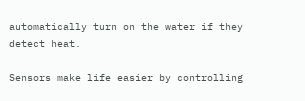automatically turn on the water if they detect heat.

Sensors make life easier by controlling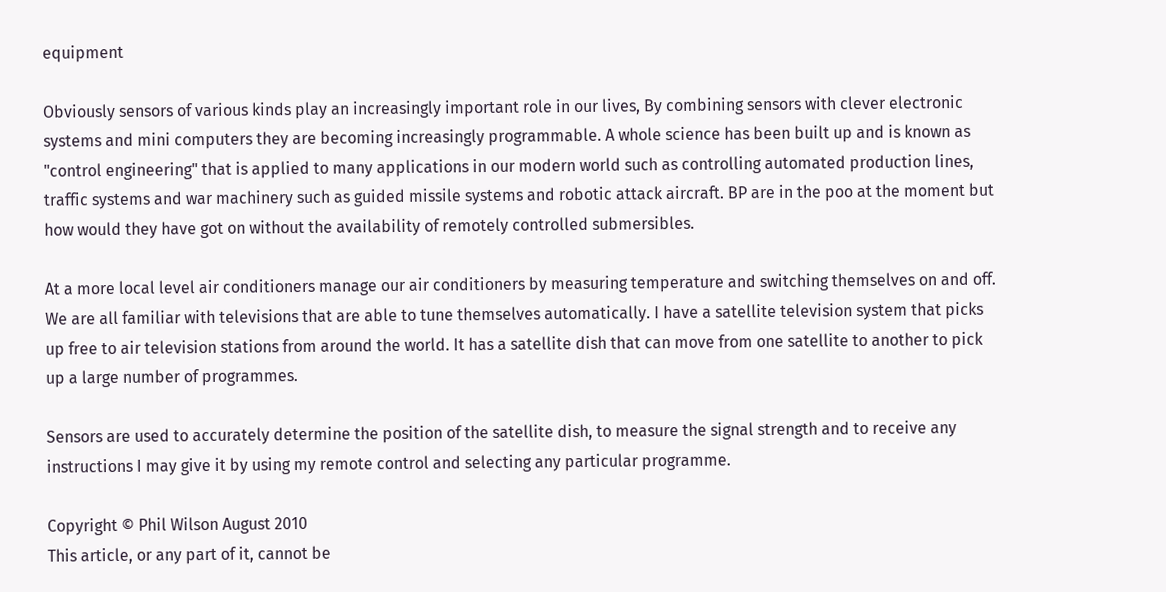equipment

Obviously sensors of various kinds play an increasingly important role in our lives, By combining sensors with clever electronic systems and mini computers they are becoming increasingly programmable. A whole science has been built up and is known as "control engineering" that is applied to many applications in our modern world such as controlling automated production lines, traffic systems and war machinery such as guided missile systems and robotic attack aircraft. BP are in the poo at the moment but how would they have got on without the availability of remotely controlled submersibles.

At a more local level air conditioners manage our air conditioners by measuring temperature and switching themselves on and off. We are all familiar with televisions that are able to tune themselves automatically. I have a satellite television system that picks up free to air television stations from around the world. It has a satellite dish that can move from one satellite to another to pick up a large number of programmes.

Sensors are used to accurately determine the position of the satellite dish, to measure the signal strength and to receive any instructions I may give it by using my remote control and selecting any particular programme.

Copyright © Phil Wilson August 2010
This article, or any part of it, cannot be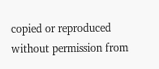copied or reproduced without permission from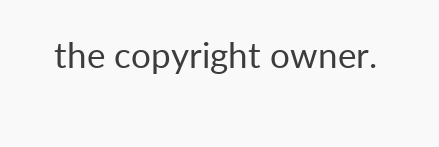the copyright owner.